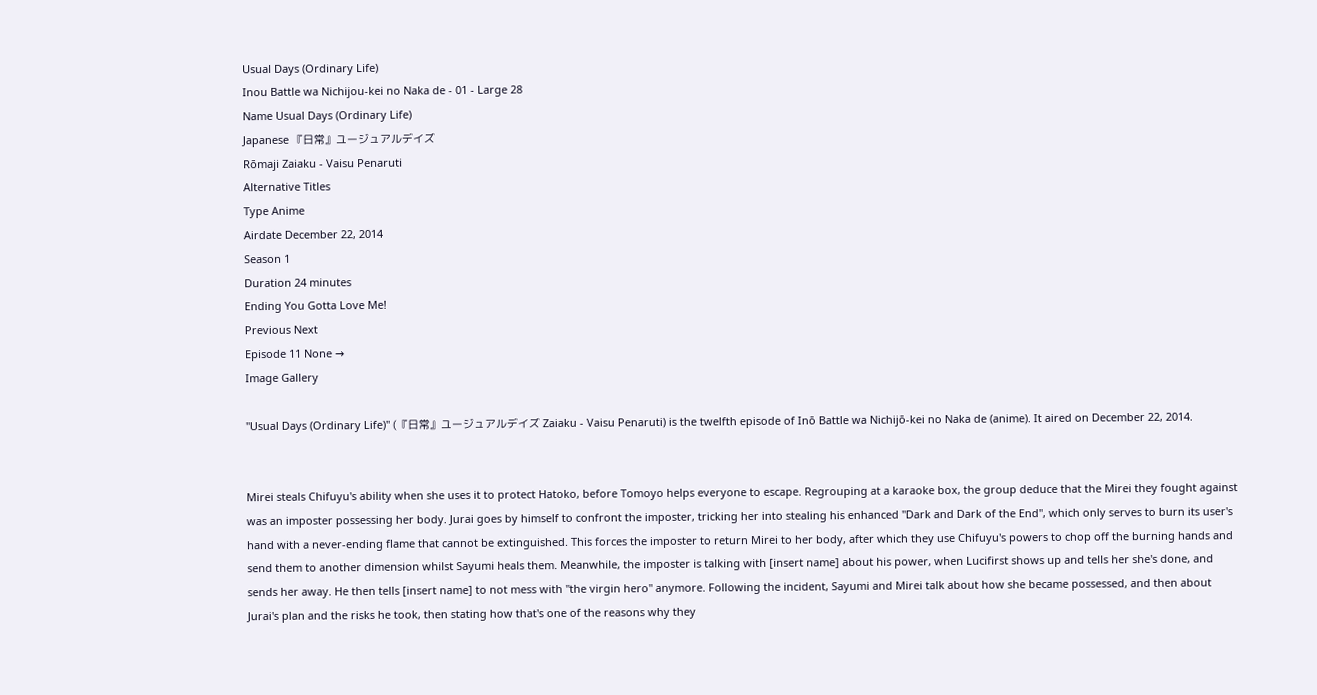Usual Days (Ordinary Life)
Inou Battle wa Nichijou-kei no Naka de - 01 - Large 28
Name Usual Days (Ordinary Life)
Japanese 『日常』ユージュアルデイズ
Rōmaji Zaiaku - Vaisu Penaruti
Alternative Titles
Type Anime
Airdate December 22, 2014
Season 1
Duration 24 minutes
Ending You Gotta Love Me!
Previous Next
Episode 11 None →
Image Gallery

"Usual Days (Ordinary Life)" (『日常』ユージュアルデイズ Zaiaku - Vaisu Penaruti) is the twelfth episode of Inō Battle wa Nichijō-kei no Naka de (anime). It aired on December 22, 2014.


Mirei steals Chifuyu's ability when she uses it to protect Hatoko, before Tomoyo helps everyone to escape. Regrouping at a karaoke box, the group deduce that the Mirei they fought against was an imposter possessing her body. Jurai goes by himself to confront the imposter, tricking her into stealing his enhanced "Dark and Dark of the End", which only serves to burn its user's hand with a never-ending flame that cannot be extinguished. This forces the imposter to return Mirei to her body, after which they use Chifuyu's powers to chop off the burning hands and send them to another dimension whilst Sayumi heals them. Meanwhile, the imposter is talking with [insert name] about his power, when Lucifirst shows up and tells her she's done, and sends her away. He then tells [insert name] to not mess with "the virgin hero" anymore. Following the incident, Sayumi and Mirei talk about how she became possessed, and then about Jurai's plan and the risks he took, then stating how that's one of the reasons why they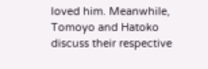loved him. Meanwhile, Tomoyo and Hatoko discuss their respective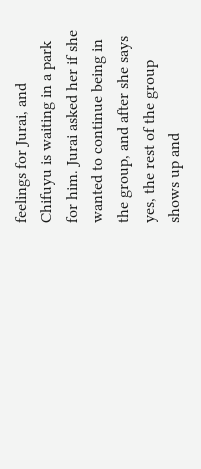feelings for Jurai, and Chifuyu is waiting in a park for him. Jurai asked her if she wanted to continue being in the group, and after she says yes, the rest of the group shows up and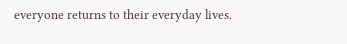everyone returns to their everyday lives.